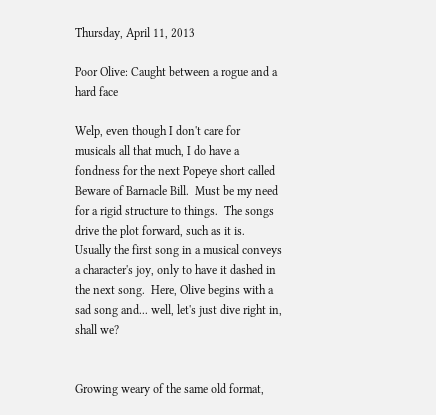Thursday, April 11, 2013

Poor Olive: Caught between a rogue and a hard face

Welp, even though I don't care for musicals all that much, I do have a fondness for the next Popeye short called Beware of Barnacle Bill.  Must be my need for a rigid structure to things.  The songs drive the plot forward, such as it is.  Usually the first song in a musical conveys a character's joy, only to have it dashed in the next song.  Here, Olive begins with a sad song and... well, let's just dive right in, shall we?


Growing weary of the same old format,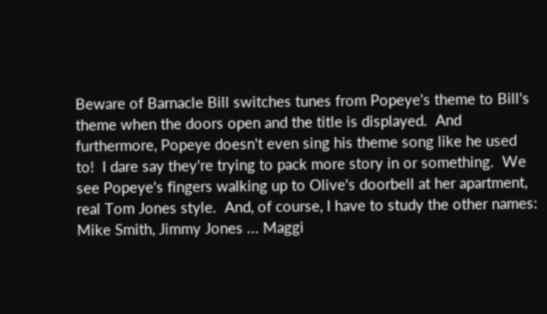Beware of Barnacle Bill switches tunes from Popeye's theme to Bill's theme when the doors open and the title is displayed.  And furthermore, Popeye doesn't even sing his theme song like he used to!  I dare say they're trying to pack more story in or something.  We see Popeye's fingers walking up to Olive's doorbell at her apartment, real Tom Jones style.  And, of course, I have to study the other names: Mike Smith, Jimmy Jones ... Maggi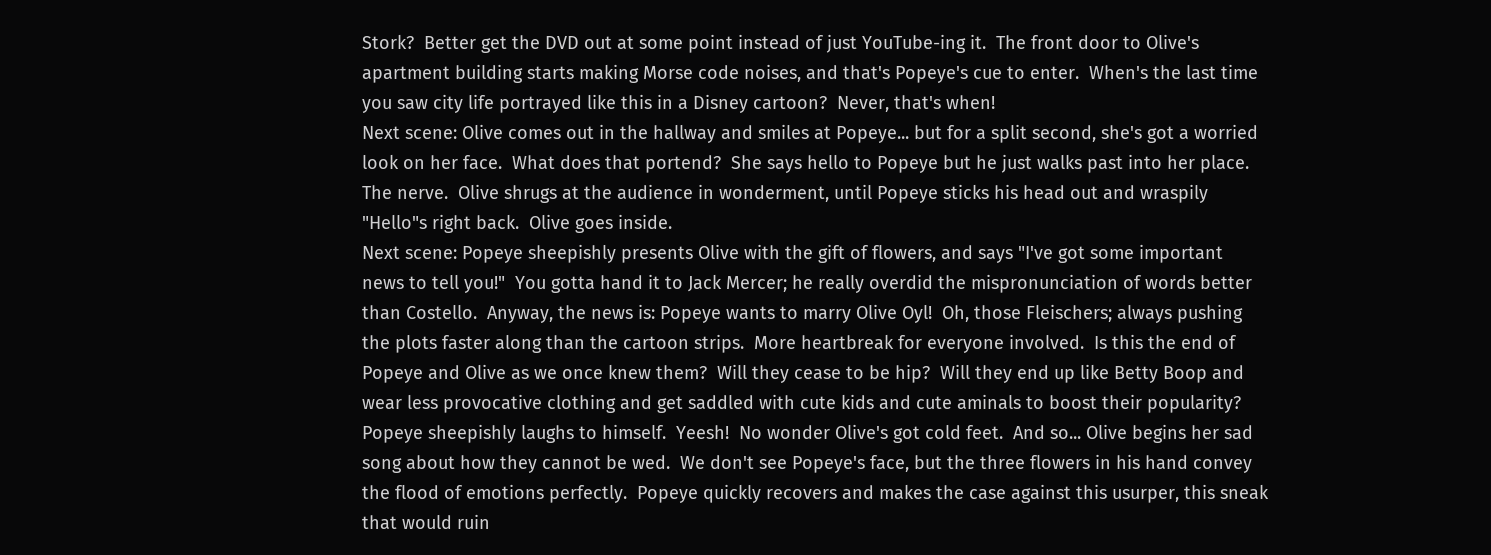Stork?  Better get the DVD out at some point instead of just YouTube-ing it.  The front door to Olive's apartment building starts making Morse code noises, and that's Popeye's cue to enter.  When's the last time you saw city life portrayed like this in a Disney cartoon?  Never, that's when!
Next scene: Olive comes out in the hallway and smiles at Popeye... but for a split second, she's got a worried look on her face.  What does that portend?  She says hello to Popeye but he just walks past into her place.  The nerve.  Olive shrugs at the audience in wonderment, until Popeye sticks his head out and wraspily "Hello"s right back.  Olive goes inside.
Next scene: Popeye sheepishly presents Olive with the gift of flowers, and says "I've got some important news to tell you!"  You gotta hand it to Jack Mercer; he really overdid the mispronunciation of words better than Costello.  Anyway, the news is: Popeye wants to marry Olive Oyl!  Oh, those Fleischers; always pushing the plots faster along than the cartoon strips.  More heartbreak for everyone involved.  Is this the end of Popeye and Olive as we once knew them?  Will they cease to be hip?  Will they end up like Betty Boop and wear less provocative clothing and get saddled with cute kids and cute aminals to boost their popularity?
Popeye sheepishly laughs to himself.  Yeesh!  No wonder Olive's got cold feet.  And so... Olive begins her sad song about how they cannot be wed.  We don't see Popeye's face, but the three flowers in his hand convey the flood of emotions perfectly.  Popeye quickly recovers and makes the case against this usurper, this sneak that would ruin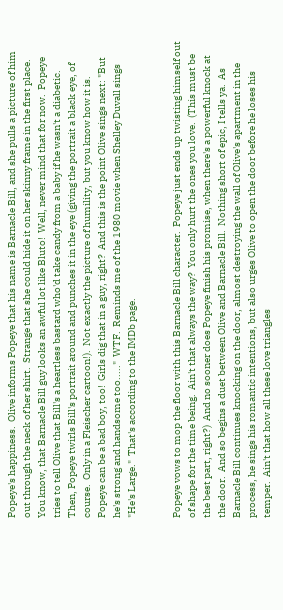Popeye's happiness.  Olive informs Popeye that his name is Barnacle Bill, and she pulls a picture of him out through the neck of her shirt.  Strange that she could hide it on her skinny frame in the first place.  You know, that Barnacle Bill guy looks an awful lot like Bluto!  Well, never mind that for now.  Popeye tries to tell Olive that Bill's a heartless bastard who'd take candy from a baby if he wasn't a diabetic.  Then, Popeye twirls Bill's portrait around and punches it in the eye (giving the portrait a black eye, of course.  Only in a Fleischer cartoon!).  Not exactly the picture of humility, but you know how it is.  Popeye can be a bad boy, too!  Girls dig that in a guy, right?  And this is the point Olive sings next: "But he's strong and handsome too....."  WTF.  Reminds me of the 1980 movie when Shelley Duvall sings "He's Large."  That's according to the IMDb page.


Popeye vows to mop the floor with this Barnacle Bill character.  Popeye just ends up twisting himself out of shape for the time being.  Ain't that always the way?  You only hurt the ones you love.  (This must be the best part, right?)  And no sooner does Popeye finish his promise, when there's a powerful knock at the door.  And so begins a duet between Olive and Barnacle Bill.  Nothing short of epic, I tells ya.  As Barnacle Bill continues knocking on the door, almost destroying the wall of Olive's apartment in the process, he sings his romantic intentions, but also urges Olive to open the door before he loses his temper.  Ain't that how all these love triangles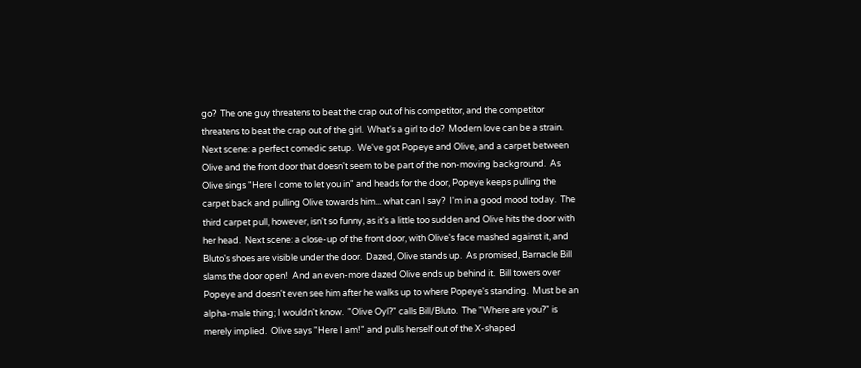go?  The one guy threatens to beat the crap out of his competitor, and the competitor threatens to beat the crap out of the girl.  What's a girl to do?  Modern love can be a strain.
Next scene: a perfect comedic setup.  We've got Popeye and Olive, and a carpet between Olive and the front door that doesn't seem to be part of the non-moving background.  As Olive sings "Here I come to let you in" and heads for the door, Popeye keeps pulling the carpet back and pulling Olive towards him... what can I say?  I'm in a good mood today.  The third carpet pull, however, isn't so funny, as it's a little too sudden and Olive hits the door with her head.  Next scene: a close-up of the front door, with Olive's face mashed against it, and Bluto's shoes are visible under the door.  Dazed, Olive stands up.  As promised, Barnacle Bill slams the door open!  And an even-more dazed Olive ends up behind it.  Bill towers over Popeye and doesn't even see him after he walks up to where Popeye's standing.  Must be an alpha-male thing; I wouldn't know.  "Olive Oyl?" calls Bill/Bluto.  The "Where are you?" is merely implied.  Olive says "Here I am!" and pulls herself out of the X-shaped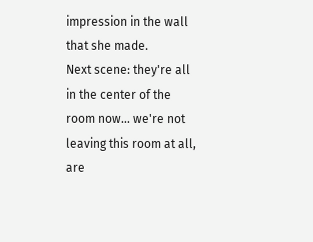impression in the wall that she made.
Next scene: they're all in the center of the room now... we're not leaving this room at all, are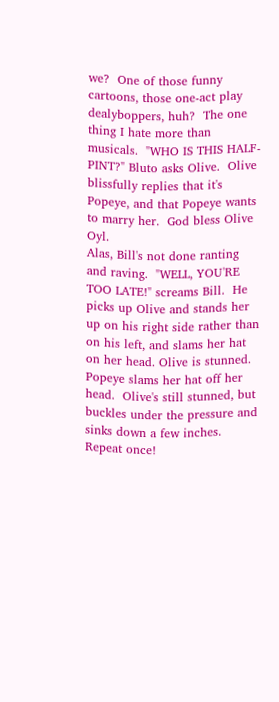we?  One of those funny cartoons, those one-act play dealyboppers, huh?  The one thing I hate more than musicals.  "WHO IS THIS HALF-PINT?" Bluto asks Olive.  Olive blissfully replies that it's Popeye, and that Popeye wants to marry her.  God bless Olive Oyl.
Alas, Bill's not done ranting and raving.  "WELL, YOU'RE TOO LATE!" screams Bill.  He picks up Olive and stands her up on his right side rather than on his left, and slams her hat on her head. Olive is stunned.  Popeye slams her hat off her head.  Olive's still stunned, but buckles under the pressure and sinks down a few inches.  Repeat once!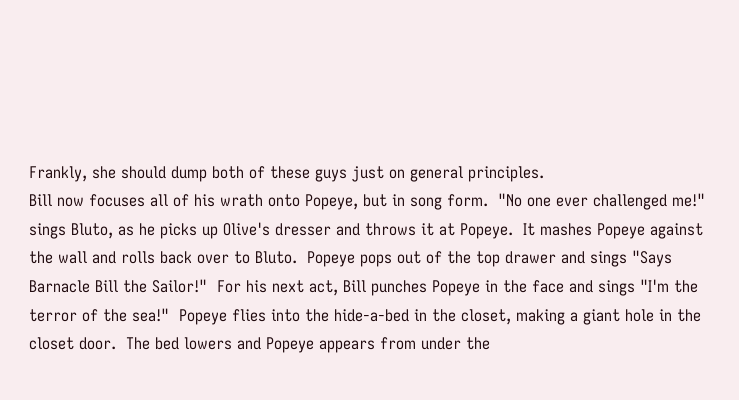Frankly, she should dump both of these guys just on general principles.
Bill now focuses all of his wrath onto Popeye, but in song form.  "No one ever challenged me!" sings Bluto, as he picks up Olive's dresser and throws it at Popeye.  It mashes Popeye against the wall and rolls back over to Bluto.  Popeye pops out of the top drawer and sings "Says Barnacle Bill the Sailor!"  For his next act, Bill punches Popeye in the face and sings "I'm the terror of the sea!"  Popeye flies into the hide-a-bed in the closet, making a giant hole in the closet door.  The bed lowers and Popeye appears from under the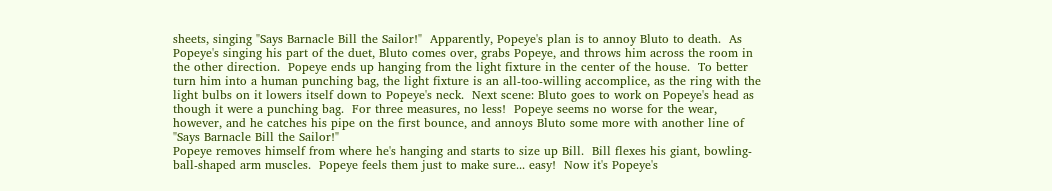sheets, singing "Says Barnacle Bill the Sailor!"  Apparently, Popeye's plan is to annoy Bluto to death.  As Popeye's singing his part of the duet, Bluto comes over, grabs Popeye, and throws him across the room in the other direction.  Popeye ends up hanging from the light fixture in the center of the house.  To better turn him into a human punching bag, the light fixture is an all-too-willing accomplice, as the ring with the light bulbs on it lowers itself down to Popeye's neck.  Next scene: Bluto goes to work on Popeye's head as though it were a punching bag.  For three measures, no less!  Popeye seems no worse for the wear, however, and he catches his pipe on the first bounce, and annoys Bluto some more with another line of "Says Barnacle Bill the Sailor!"
Popeye removes himself from where he's hanging and starts to size up Bill.  Bill flexes his giant, bowling-ball-shaped arm muscles.  Popeye feels them just to make sure... easy!  Now it's Popeye's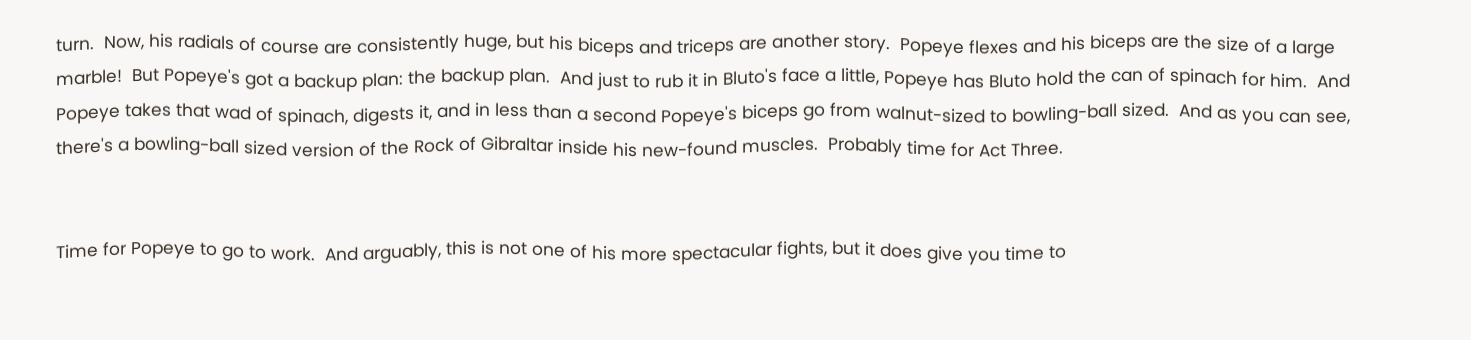turn.  Now, his radials of course are consistently huge, but his biceps and triceps are another story.  Popeye flexes and his biceps are the size of a large marble!  But Popeye's got a backup plan: the backup plan.  And just to rub it in Bluto's face a little, Popeye has Bluto hold the can of spinach for him.  And Popeye takes that wad of spinach, digests it, and in less than a second Popeye's biceps go from walnut-sized to bowling-ball sized.  And as you can see, there's a bowling-ball sized version of the Rock of Gibraltar inside his new-found muscles.  Probably time for Act Three.


Time for Popeye to go to work.  And arguably, this is not one of his more spectacular fights, but it does give you time to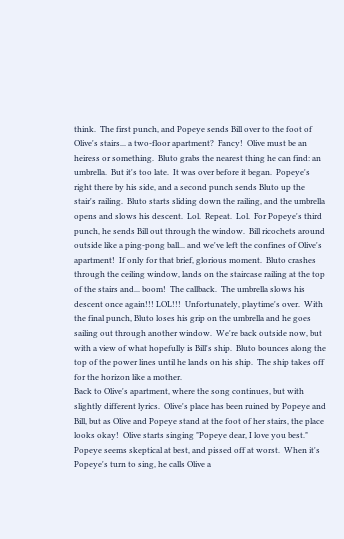think.  The first punch, and Popeye sends Bill over to the foot of Olive's stairs... a two-floor apartment?  Fancy!  Olive must be an heiress or something.  Bluto grabs the nearest thing he can find: an umbrella.  But it's too late.  It was over before it began.  Popeye's right there by his side, and a second punch sends Bluto up the stair's railing.  Bluto starts sliding down the railing, and the umbrella opens and slows his descent.  Lol.  Repeat.  Lol.  For Popeye's third punch, he sends Bill out through the window.  Bill ricochets around outside like a ping-pong ball... and we've left the confines of Olive's apartment!  If only for that brief, glorious moment.  Bluto crashes through the ceiling window, lands on the staircase railing at the top of the stairs and... boom!  The callback.  The umbrella slows his descent once again!!! LOL!!!  Unfortunately, playtime's over.  With the final punch, Bluto loses his grip on the umbrella and he goes sailing out through another window.  We're back outside now, but with a view of what hopefully is Bill's ship.  Bluto bounces along the top of the power lines until he lands on his ship.  The ship takes off for the horizon like a mother.
Back to Olive's apartment, where the song continues, but with slightly different lyrics.  Olive's place has been ruined by Popeye and Bill, but as Olive and Popeye stand at the foot of her stairs, the place looks okay!  Olive starts singing "Popeye dear, I love you best."  Popeye seems skeptical at best, and pissed off at worst.  When it's Popeye's turn to sing, he calls Olive a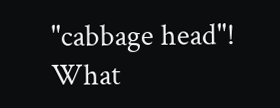"cabbage head"!  What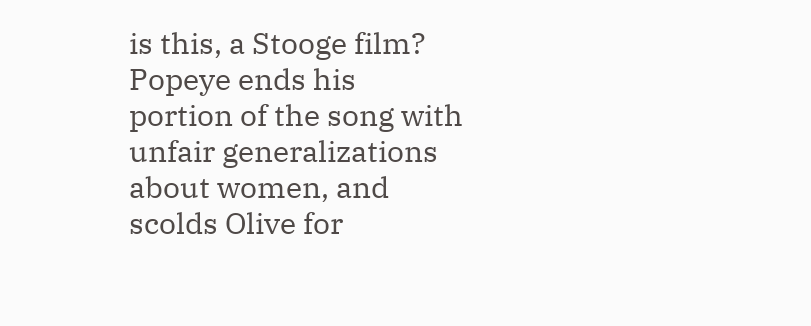is this, a Stooge film?  Popeye ends his portion of the song with unfair generalizations about women, and scolds Olive for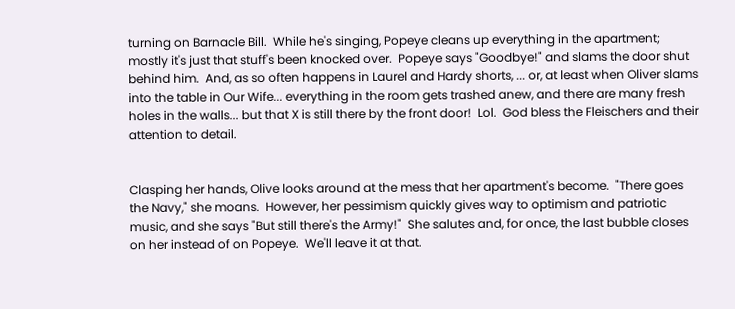turning on Barnacle Bill.  While he's singing, Popeye cleans up everything in the apartment; mostly it's just that stuff's been knocked over.  Popeye says "Goodbye!" and slams the door shut behind him.  And, as so often happens in Laurel and Hardy shorts, ... or, at least when Oliver slams into the table in Our Wife... everything in the room gets trashed anew, and there are many fresh holes in the walls... but that X is still there by the front door!  Lol.  God bless the Fleischers and their attention to detail.


Clasping her hands, Olive looks around at the mess that her apartment's become.  "There goes the Navy," she moans.  However, her pessimism quickly gives way to optimism and patriotic music, and she says "But still there's the Army!"  She salutes and, for once, the last bubble closes on her instead of on Popeye.  We'll leave it at that.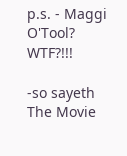p.s. - Maggi O'Tool?  WTF?!!!

-so sayeth The Movie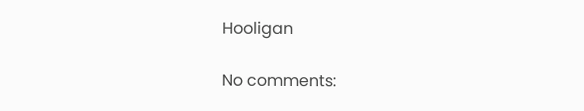Hooligan

No comments: